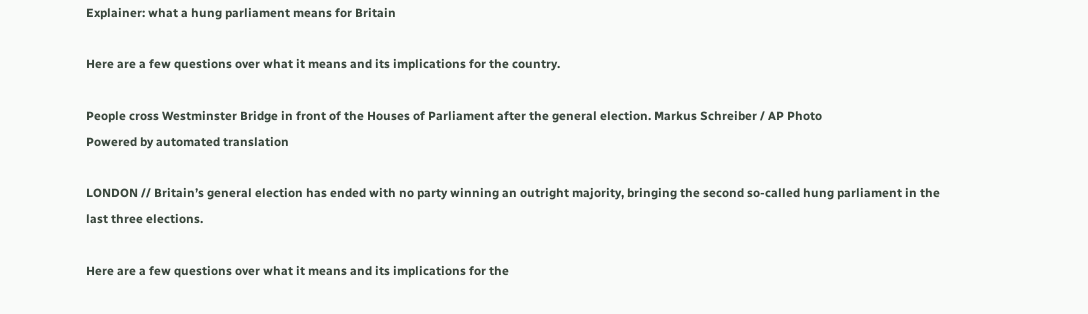Explainer: what a hung parliament means for Britain

Here are a few questions over what it means and its implications for the country.

People cross Westminster Bridge in front of the Houses of Parliament after the general election. Markus Schreiber / AP Photo
Powered by automated translation

LONDON // Britain’s general election has ended with no party winning an outright majority, bringing the second so-called hung parliament in the last three elections.

Here are a few questions over what it means and its implications for the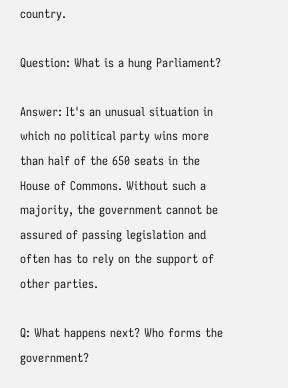country.

Question: What is a hung Parliament?

Answer: It's an unusual situation in which no political party wins more than half of the 650 seats in the House of Commons. Without such a majority, the government cannot be assured of passing legislation and often has to rely on the support of other parties.

Q: What happens next? Who forms the government?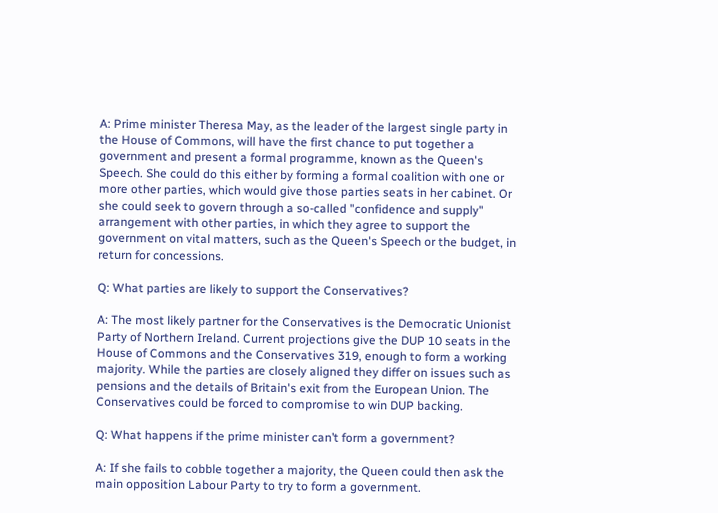A: Prime minister Theresa May, as the leader of the largest single party in the House of Commons, will have the first chance to put together a government and present a formal programme, known as the Queen's Speech. She could do this either by forming a formal coalition with one or more other parties, which would give those parties seats in her cabinet. Or she could seek to govern through a so-called "confidence and supply" arrangement with other parties, in which they agree to support the government on vital matters, such as the Queen's Speech or the budget, in return for concessions.

Q: What parties are likely to support the Conservatives?

A: The most likely partner for the Conservatives is the Democratic Unionist Party of Northern Ireland. Current projections give the DUP 10 seats in the House of Commons and the Conservatives 319, enough to form a working majority. While the parties are closely aligned they differ on issues such as pensions and the details of Britain's exit from the European Union. The Conservatives could be forced to compromise to win DUP backing.

Q: What happens if the prime minister can’t form a government?

A: If she fails to cobble together a majority, the Queen could then ask the main opposition Labour Party to try to form a government.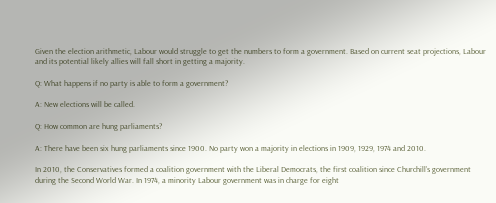Given the election arithmetic, Labour would struggle to get the numbers to form a government. Based on current seat projections, Labour and its potential likely allies will fall short in getting a majority.

Q: What happens if no party is able to form a government?

A: New elections will be called.

Q: How common are hung parliaments?

A: There have been six hung parliaments since 1900. No party won a majority in elections in 1909, 1929, 1974 and 2010.

In 2010, the Conservatives formed a coalition government with the Liberal Democrats, the first coalition since Churchill’s government during the Second World War. In 1974, a minority Labour government was in charge for eight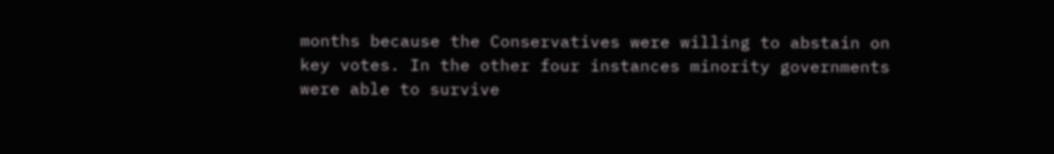months because the Conservatives were willing to abstain on key votes. In the other four instances minority governments were able to survive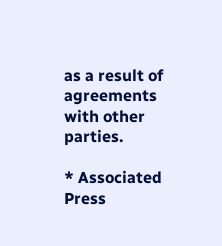as a result of agreements with other parties.

* Associated Press